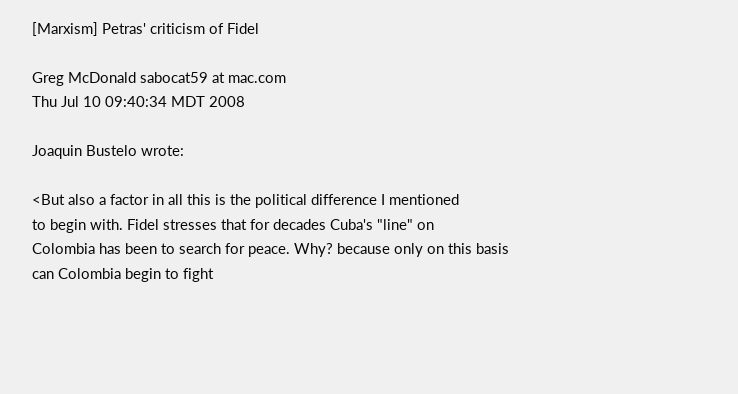[Marxism] Petras' criticism of Fidel

Greg McDonald sabocat59 at mac.com
Thu Jul 10 09:40:34 MDT 2008

Joaquin Bustelo wrote:

<But also a factor in all this is the political difference I mentioned
to begin with. Fidel stresses that for decades Cuba's "line" on
Colombia has been to search for peace. Why? because only on this basis
can Colombia begin to fight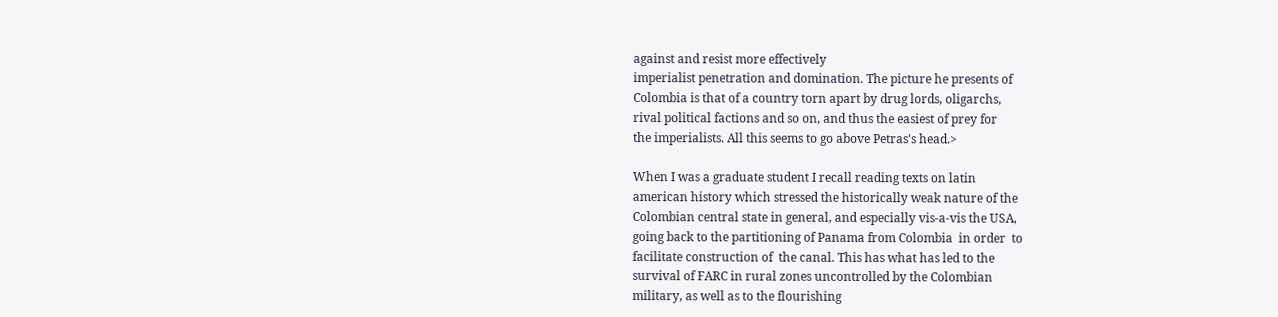against and resist more effectively
imperialist penetration and domination. The picture he presents of
Colombia is that of a country torn apart by drug lords, oligarchs,
rival political factions and so on, and thus the easiest of prey for
the imperialists. All this seems to go above Petras's head.>

When I was a graduate student I recall reading texts on latin
american history which stressed the historically weak nature of the
Colombian central state in general, and especially vis-a-vis the USA,
going back to the partitioning of Panama from Colombia  in order  to
facilitate construction of  the canal. This has what has led to the
survival of FARC in rural zones uncontrolled by the Colombian
military, as well as to the flourishing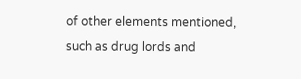of other elements mentioned,
such as drug lords and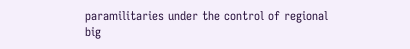paramilitaries under the control of regional
big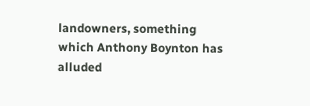landowners, something which Anthony Boynton has alluded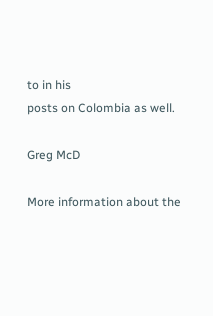to in his
posts on Colombia as well.

Greg McD

More information about the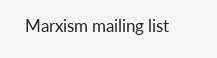Marxism mailing list